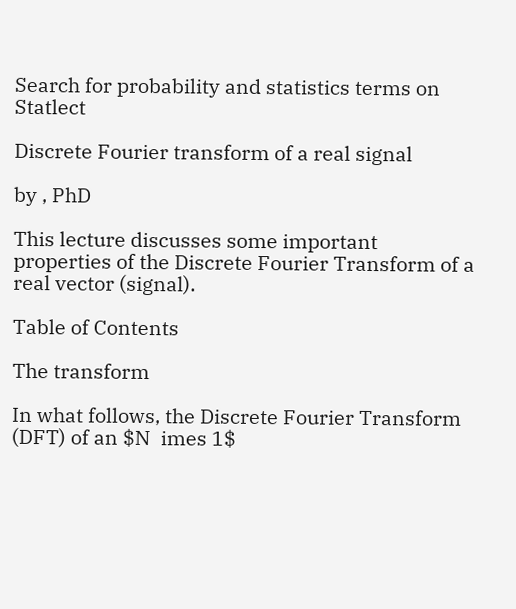Search for probability and statistics terms on Statlect

Discrete Fourier transform of a real signal

by , PhD

This lecture discusses some important properties of the Discrete Fourier Transform of a real vector (signal).

Table of Contents

The transform

In what follows, the Discrete Fourier Transform (DFT) of an $N  imes 1$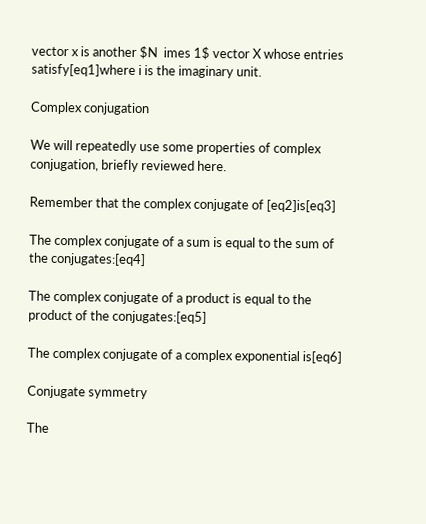vector x is another $N  imes 1$ vector X whose entries satisfy[eq1]where i is the imaginary unit.

Complex conjugation

We will repeatedly use some properties of complex conjugation, briefly reviewed here.

Remember that the complex conjugate of [eq2]is[eq3]

The complex conjugate of a sum is equal to the sum of the conjugates:[eq4]

The complex conjugate of a product is equal to the product of the conjugates:[eq5]

The complex conjugate of a complex exponential is[eq6]

Conjugate symmetry

The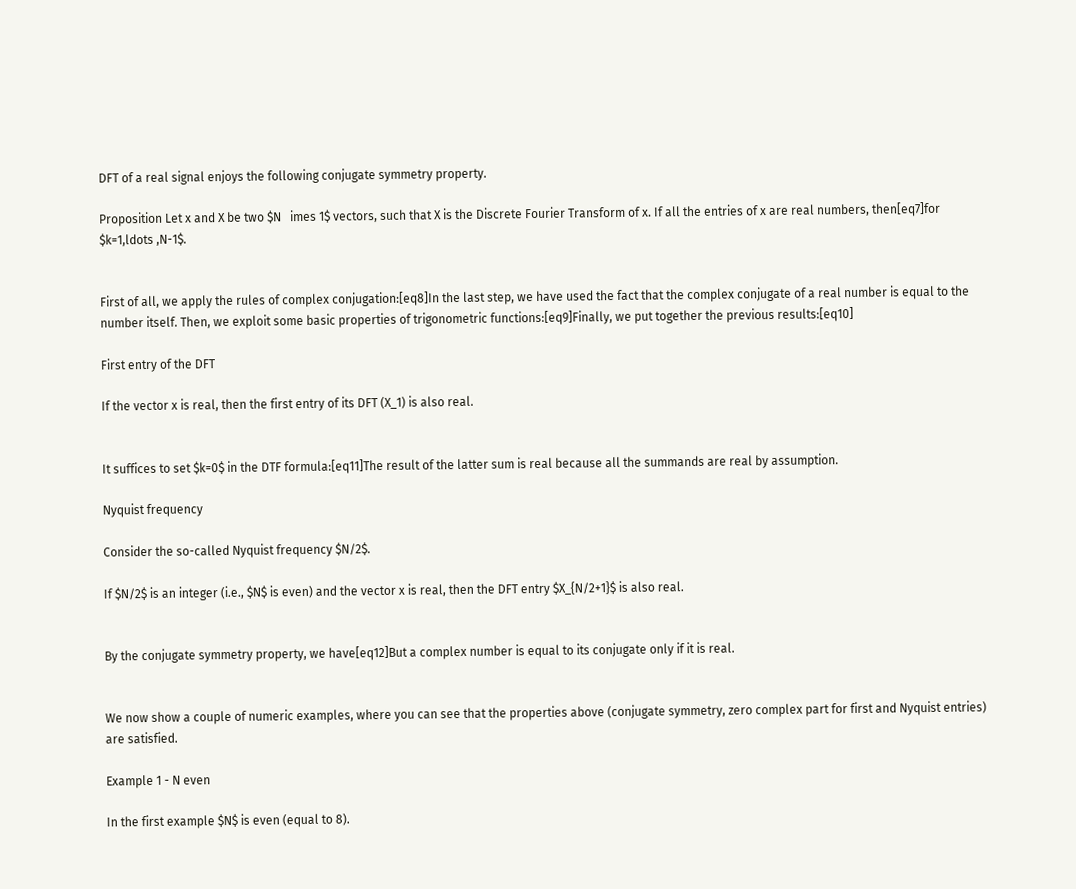DFT of a real signal enjoys the following conjugate symmetry property.

Proposition Let x and X be two $N   imes 1$ vectors, such that X is the Discrete Fourier Transform of x. If all the entries of x are real numbers, then[eq7]for $k=1,ldots ,N-1$.


First of all, we apply the rules of complex conjugation:[eq8]In the last step, we have used the fact that the complex conjugate of a real number is equal to the number itself. Then, we exploit some basic properties of trigonometric functions:[eq9]Finally, we put together the previous results:[eq10]

First entry of the DFT

If the vector x is real, then the first entry of its DFT (X_1) is also real.


It suffices to set $k=0$ in the DTF formula:[eq11]The result of the latter sum is real because all the summands are real by assumption.

Nyquist frequency

Consider the so-called Nyquist frequency $N/2$.

If $N/2$ is an integer (i.e., $N$ is even) and the vector x is real, then the DFT entry $X_{N/2+1}$ is also real.


By the conjugate symmetry property, we have[eq12]But a complex number is equal to its conjugate only if it is real.


We now show a couple of numeric examples, where you can see that the properties above (conjugate symmetry, zero complex part for first and Nyquist entries) are satisfied.

Example 1 - N even

In the first example $N$ is even (equal to 8).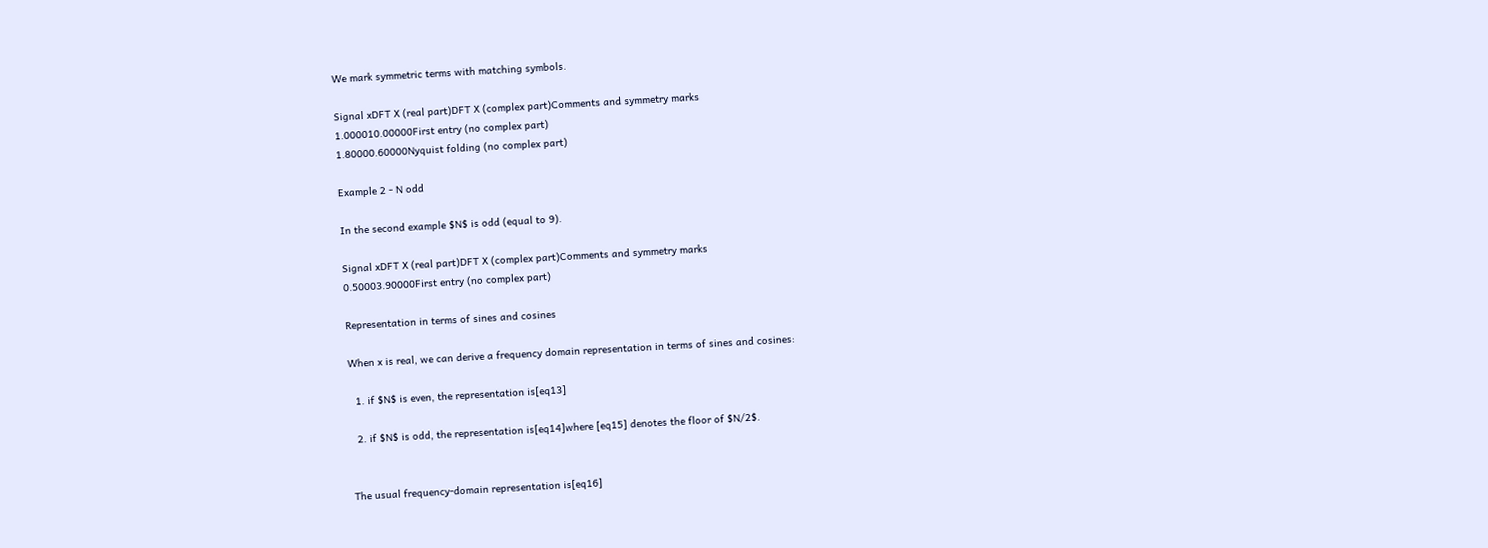We mark symmetric terms with matching symbols.

Signal xDFT X (real part)DFT X (complex part)Comments and symmetry marks
1.000010.00000First entry (no complex part)
1.80000.60000Nyquist folding (no complex part)

Example 2 - N odd

In the second example $N$ is odd (equal to 9).

Signal xDFT X (real part)DFT X (complex part)Comments and symmetry marks
0.50003.90000First entry (no complex part)

Representation in terms of sines and cosines

When x is real, we can derive a frequency domain representation in terms of sines and cosines:

  1. if $N$ is even, the representation is[eq13]

  2. if $N$ is odd, the representation is[eq14]where [eq15] denotes the floor of $N/2$.


The usual frequency-domain representation is[eq16]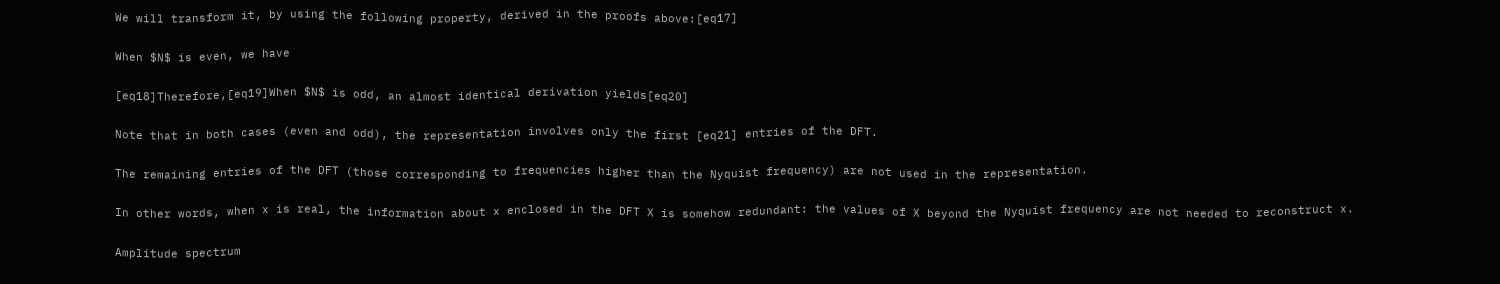We will transform it, by using the following property, derived in the proofs above:[eq17]

When $N$ is even, we have

[eq18]Therefore,[eq19]When $N$ is odd, an almost identical derivation yields[eq20]

Note that in both cases (even and odd), the representation involves only the first [eq21] entries of the DFT.

The remaining entries of the DFT (those corresponding to frequencies higher than the Nyquist frequency) are not used in the representation.

In other words, when x is real, the information about x enclosed in the DFT X is somehow redundant: the values of X beyond the Nyquist frequency are not needed to reconstruct x.

Amplitude spectrum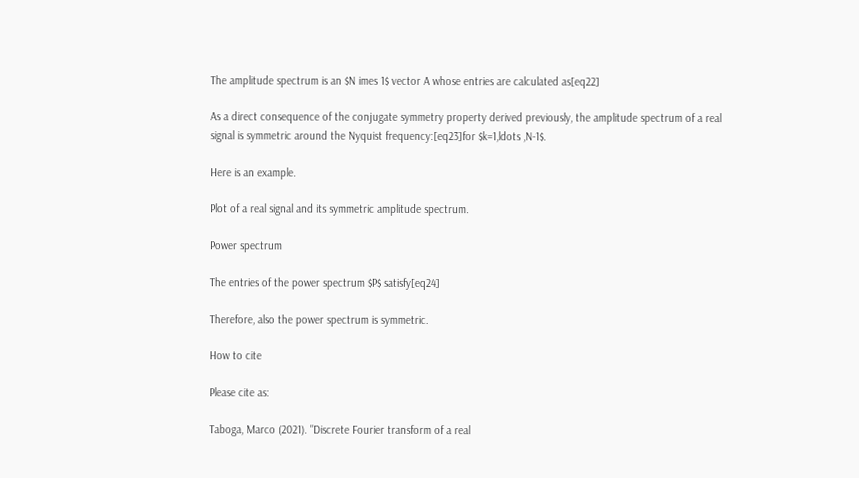The amplitude spectrum is an $N imes 1$ vector A whose entries are calculated as[eq22]

As a direct consequence of the conjugate symmetry property derived previously, the amplitude spectrum of a real signal is symmetric around the Nyquist frequency:[eq23]for $k=1,ldots ,N-1$.

Here is an example.

Plot of a real signal and its symmetric amplitude spectrum.

Power spectrum

The entries of the power spectrum $P$ satisfy[eq24]

Therefore, also the power spectrum is symmetric.

How to cite

Please cite as:

Taboga, Marco (2021). "Discrete Fourier transform of a real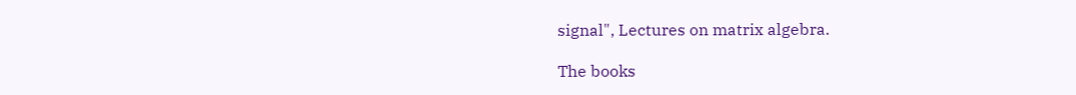signal", Lectures on matrix algebra.

The books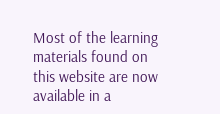Most of the learning materials found on this website are now available in a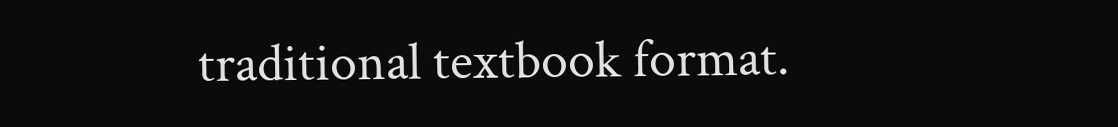traditional textbook format.